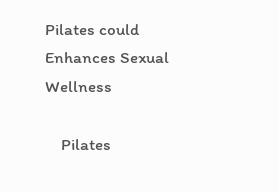Pilates could Enhances Sexual Wellness

    Pilates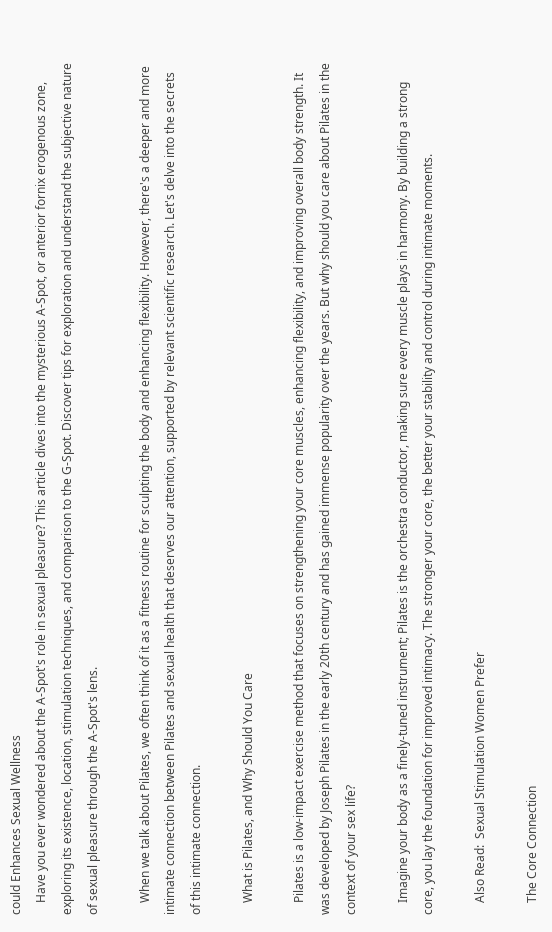could Enhances Sexual Wellness
    Have you ever wondered about the A-Spot's role in sexual pleasure? This article dives into the mysterious A-Spot, or anterior fornix erogenous zone, exploring its existence, location, stimulation techniques, and comparison to the G-Spot. Discover tips for exploration and understand the subjective nature of sexual pleasure through the A-Spot's lens.

    When we talk about Pilates, we often think of it as a fitness routine for sculpting the body and enhancing flexibility. However, there's a deeper and more intimate connection between Pilates and sexual health that deserves our attention, supported by relevant scientific research. Let's delve into the secrets of this intimate connection.

    What is Pilates, and Why Should You Care

    Pilates is a low-impact exercise method that focuses on strengthening your core muscles, enhancing flexibility, and improving overall body strength. It was developed by Joseph Pilates in the early 20th century and has gained immense popularity over the years. But why should you care about Pilates in the context of your sex life?

    Imagine your body as a finely-tuned instrument; Pilates is the orchestra conductor, making sure every muscle plays in harmony. By building a strong core, you lay the foundation for improved intimacy. The stronger your core, the better your stability and control during intimate moments.

    Also Read:  Sexual Stimulation Women Prefer

    The Core Connection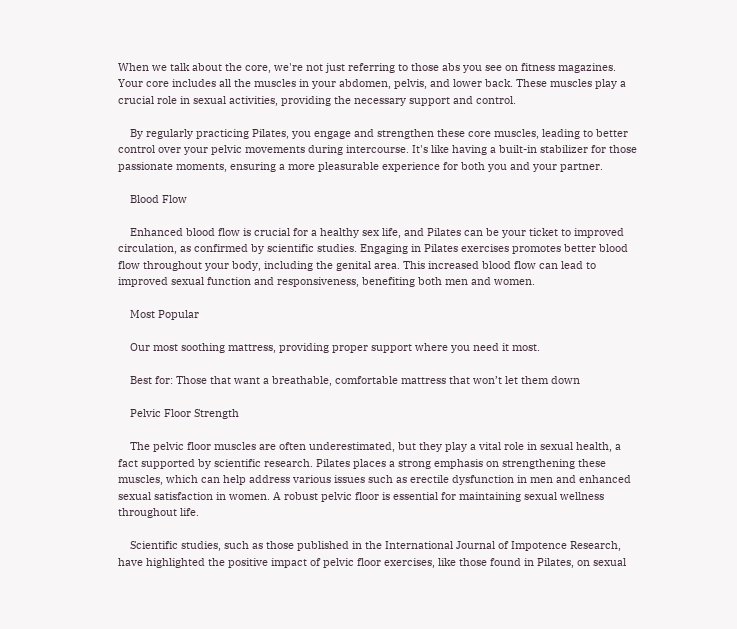When we talk about the core, we're not just referring to those abs you see on fitness magazines. Your core includes all the muscles in your abdomen, pelvis, and lower back. These muscles play a crucial role in sexual activities, providing the necessary support and control.

    By regularly practicing Pilates, you engage and strengthen these core muscles, leading to better control over your pelvic movements during intercourse. It's like having a built-in stabilizer for those passionate moments, ensuring a more pleasurable experience for both you and your partner.

    Blood Flow

    Enhanced blood flow is crucial for a healthy sex life, and Pilates can be your ticket to improved circulation, as confirmed by scientific studies. Engaging in Pilates exercises promotes better blood flow throughout your body, including the genital area. This increased blood flow can lead to improved sexual function and responsiveness, benefiting both men and women.

    Most Popular

    Our most soothing mattress, providing proper support where you need it most.

    Best for: Those that want a breathable, comfortable mattress that won’t let them down

    Pelvic Floor Strength

    The pelvic floor muscles are often underestimated, but they play a vital role in sexual health, a fact supported by scientific research. Pilates places a strong emphasis on strengthening these muscles, which can help address various issues such as erectile dysfunction in men and enhanced sexual satisfaction in women. A robust pelvic floor is essential for maintaining sexual wellness throughout life.

    Scientific studies, such as those published in the International Journal of Impotence Research, have highlighted the positive impact of pelvic floor exercises, like those found in Pilates, on sexual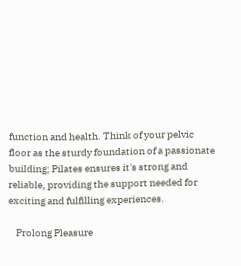function and health. Think of your pelvic floor as the sturdy foundation of a passionate building; Pilates ensures it's strong and reliable, providing the support needed for exciting and fulfilling experiences.

    Prolong Pleasure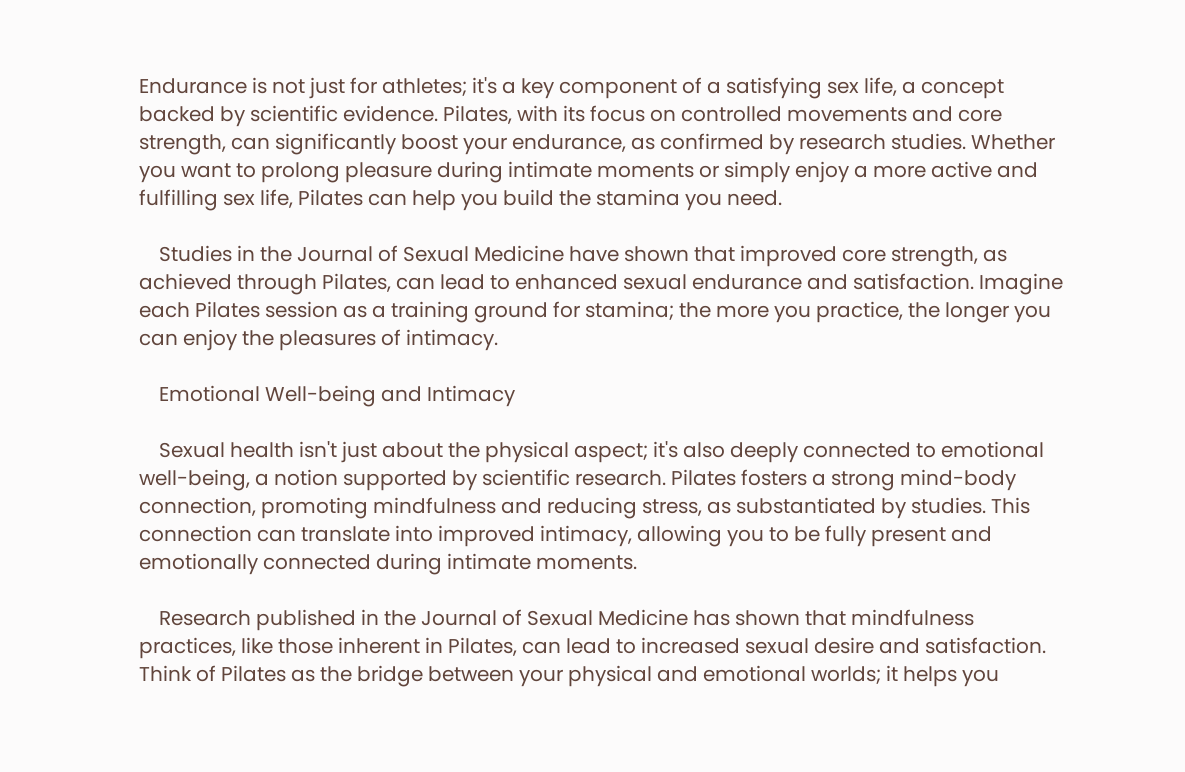Endurance is not just for athletes; it's a key component of a satisfying sex life, a concept backed by scientific evidence. Pilates, with its focus on controlled movements and core strength, can significantly boost your endurance, as confirmed by research studies. Whether you want to prolong pleasure during intimate moments or simply enjoy a more active and fulfilling sex life, Pilates can help you build the stamina you need.

    Studies in the Journal of Sexual Medicine have shown that improved core strength, as achieved through Pilates, can lead to enhanced sexual endurance and satisfaction. Imagine each Pilates session as a training ground for stamina; the more you practice, the longer you can enjoy the pleasures of intimacy.

    Emotional Well-being and Intimacy

    Sexual health isn't just about the physical aspect; it's also deeply connected to emotional well-being, a notion supported by scientific research. Pilates fosters a strong mind-body connection, promoting mindfulness and reducing stress, as substantiated by studies. This connection can translate into improved intimacy, allowing you to be fully present and emotionally connected during intimate moments.

    Research published in the Journal of Sexual Medicine has shown that mindfulness practices, like those inherent in Pilates, can lead to increased sexual desire and satisfaction. Think of Pilates as the bridge between your physical and emotional worlds; it helps you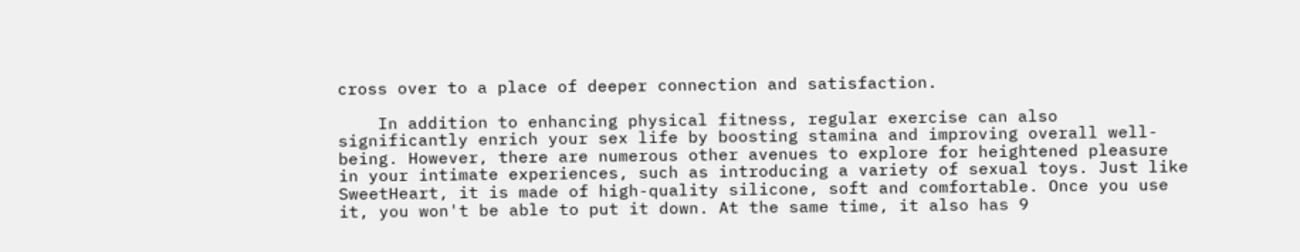cross over to a place of deeper connection and satisfaction.

    In addition to enhancing physical fitness, regular exercise can also significantly enrich your sex life by boosting stamina and improving overall well-being. However, there are numerous other avenues to explore for heightened pleasure in your intimate experiences, such as introducing a variety of sexual toys. Just like SweetHeart, it is made of high-quality silicone, soft and comfortable. Once you use it, you won't be able to put it down. At the same time, it also has 9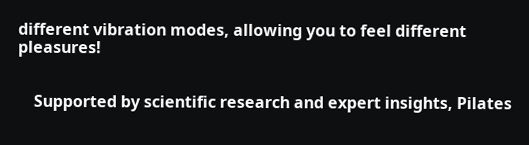different vibration modes, allowing you to feel different pleasures!


    Supported by scientific research and expert insights, Pilates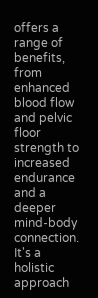offers a range of benefits, from enhanced blood flow and pelvic floor strength to increased endurance and a deeper mind-body connection. It's a holistic approach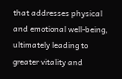that addresses physical and emotional well-being, ultimately leading to greater vitality and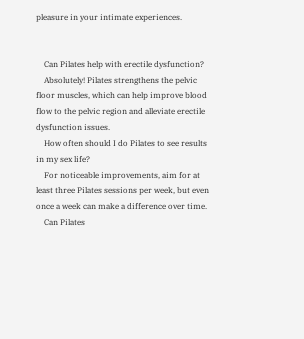pleasure in your intimate experiences.


    Can Pilates help with erectile dysfunction?
    Absolutely! Pilates strengthens the pelvic floor muscles, which can help improve blood flow to the pelvic region and alleviate erectile dysfunction issues.
    How often should I do Pilates to see results in my sex life?
    For noticeable improvements, aim for at least three Pilates sessions per week, but even once a week can make a difference over time.
    Can Pilates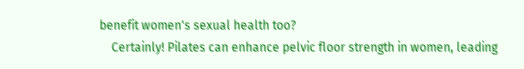benefit women's sexual health too?
    Certainly! Pilates can enhance pelvic floor strength in women, leading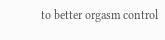to better orgasm control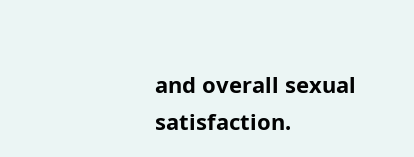and overall sexual satisfaction.